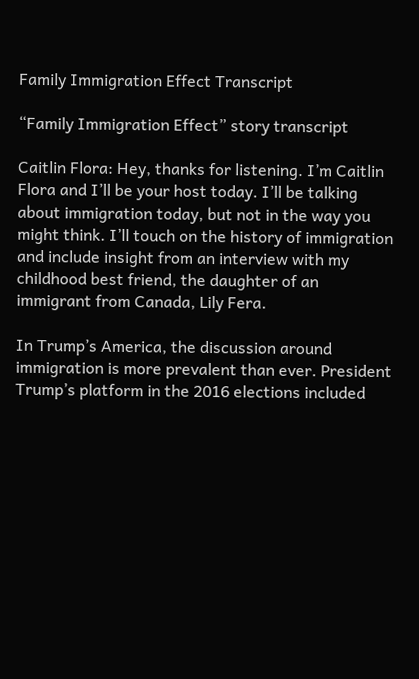Family Immigration Effect Transcript

“Family Immigration Effect” story transcript

Caitlin Flora: Hey, thanks for listening. I’m Caitlin Flora and I’ll be your host today. I’ll be talking about immigration today, but not in the way you might think. I’ll touch on the history of immigration and include insight from an interview with my childhood best friend, the daughter of an immigrant from Canada, Lily Fera.

In Trump’s America, the discussion around immigration is more prevalent than ever. President Trump’s platform in the 2016 elections included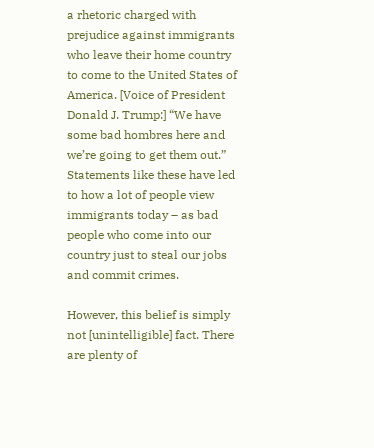a rhetoric charged with prejudice against immigrants who leave their home country to come to the United States of America. [Voice of President Donald J. Trump:] “We have some bad hombres here and we’re going to get them out.” Statements like these have led to how a lot of people view immigrants today – as bad people who come into our country just to steal our jobs and commit crimes.

However, this belief is simply not [unintelligible] fact. There are plenty of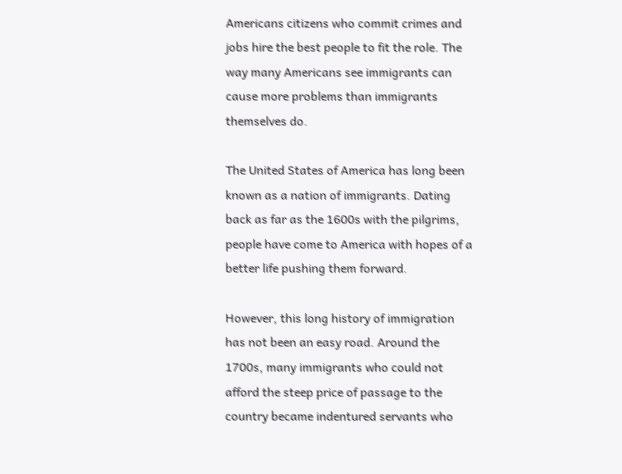Americans citizens who commit crimes and jobs hire the best people to fit the role. The way many Americans see immigrants can cause more problems than immigrants themselves do.

The United States of America has long been known as a nation of immigrants. Dating back as far as the 1600s with the pilgrims, people have come to America with hopes of a better life pushing them forward.

However, this long history of immigration has not been an easy road. Around the 1700s, many immigrants who could not afford the steep price of passage to the country became indentured servants who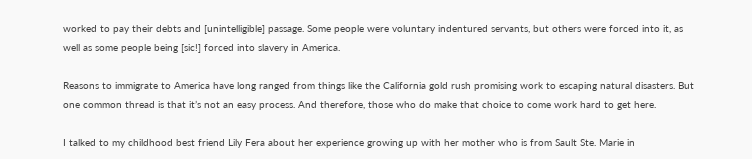worked to pay their debts and [unintelligible] passage. Some people were voluntary indentured servants, but others were forced into it, as well as some people being [sic!] forced into slavery in America.

Reasons to immigrate to America have long ranged from things like the California gold rush promising work to escaping natural disasters. But one common thread is that it’s not an easy process. And therefore, those who do make that choice to come work hard to get here.

I talked to my childhood best friend Lily Fera about her experience growing up with her mother who is from Sault Ste. Marie in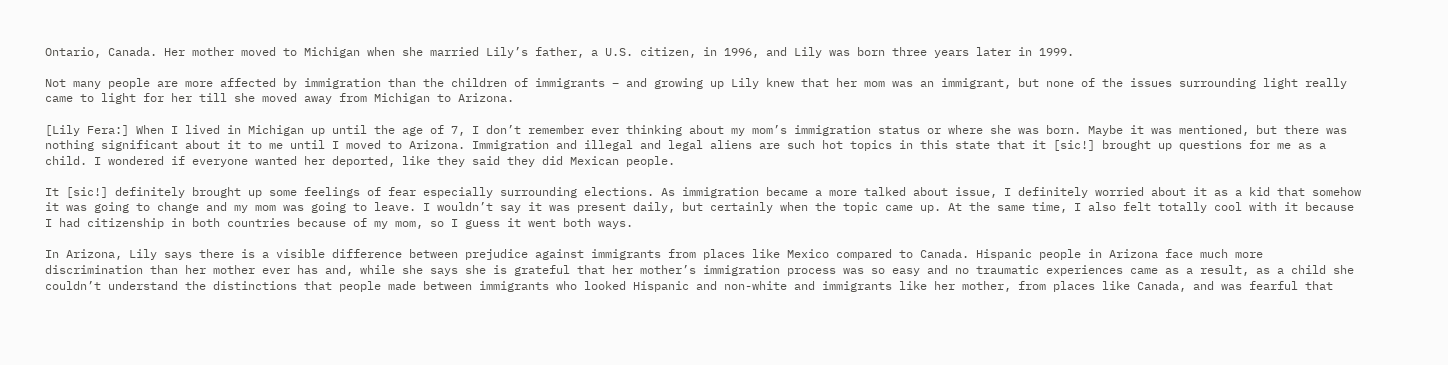Ontario, Canada. Her mother moved to Michigan when she married Lily’s father, a U.S. citizen, in 1996, and Lily was born three years later in 1999.

Not many people are more affected by immigration than the children of immigrants – and growing up Lily knew that her mom was an immigrant, but none of the issues surrounding light really came to light for her till she moved away from Michigan to Arizona.

[Lily Fera:] When I lived in Michigan up until the age of 7, I don’t remember ever thinking about my mom’s immigration status or where she was born. Maybe it was mentioned, but there was nothing significant about it to me until I moved to Arizona. Immigration and illegal and legal aliens are such hot topics in this state that it [sic!] brought up questions for me as a child. I wondered if everyone wanted her deported, like they said they did Mexican people.

It [sic!] definitely brought up some feelings of fear especially surrounding elections. As immigration became a more talked about issue, I definitely worried about it as a kid that somehow it was going to change and my mom was going to leave. I wouldn’t say it was present daily, but certainly when the topic came up. At the same time, I also felt totally cool with it because I had citizenship in both countries because of my mom, so I guess it went both ways.

In Arizona, Lily says there is a visible difference between prejudice against immigrants from places like Mexico compared to Canada. Hispanic people in Arizona face much more discrimination than her mother ever has and, while she says she is grateful that her mother’s immigration process was so easy and no traumatic experiences came as a result, as a child she couldn’t understand the distinctions that people made between immigrants who looked Hispanic and non-white and immigrants like her mother, from places like Canada, and was fearful that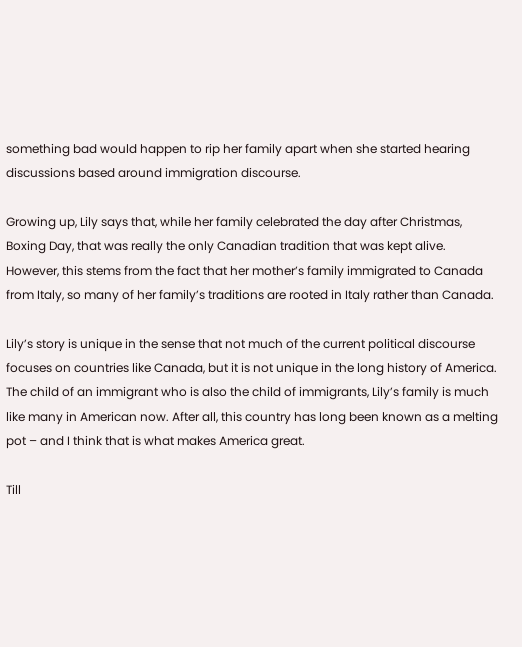something bad would happen to rip her family apart when she started hearing discussions based around immigration discourse.

Growing up, Lily says that, while her family celebrated the day after Christmas, Boxing Day, that was really the only Canadian tradition that was kept alive. However, this stems from the fact that her mother’s family immigrated to Canada from Italy, so many of her family’s traditions are rooted in Italy rather than Canada.

Lily’s story is unique in the sense that not much of the current political discourse focuses on countries like Canada, but it is not unique in the long history of America. The child of an immigrant who is also the child of immigrants, Lily’s family is much like many in American now. After all, this country has long been known as a melting pot – and I think that is what makes America great.

Till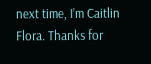next time, I’m Caitlin Flora. Thanks for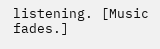listening. [Music fades.]